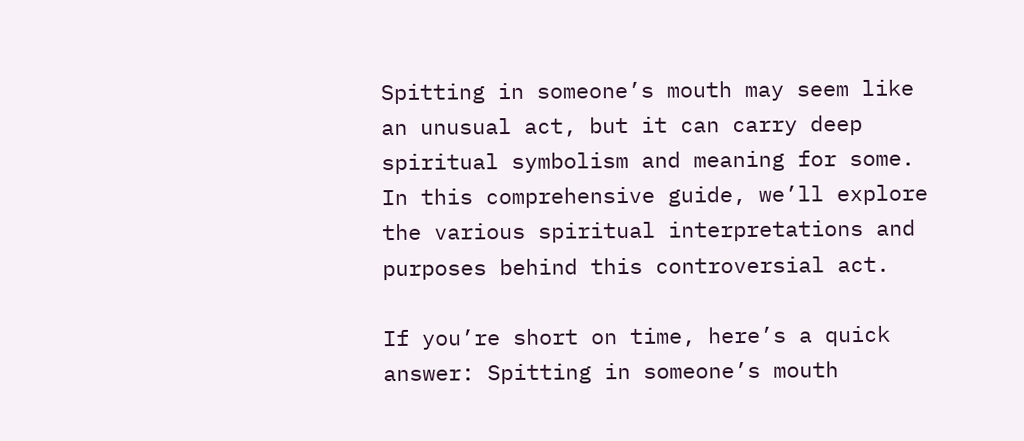Spitting in someone’s mouth may seem like an unusual act, but it can carry deep spiritual symbolism and meaning for some. In this comprehensive guide, we’ll explore the various spiritual interpretations and purposes behind this controversial act.

If you’re short on time, here’s a quick answer: Spitting in someone’s mouth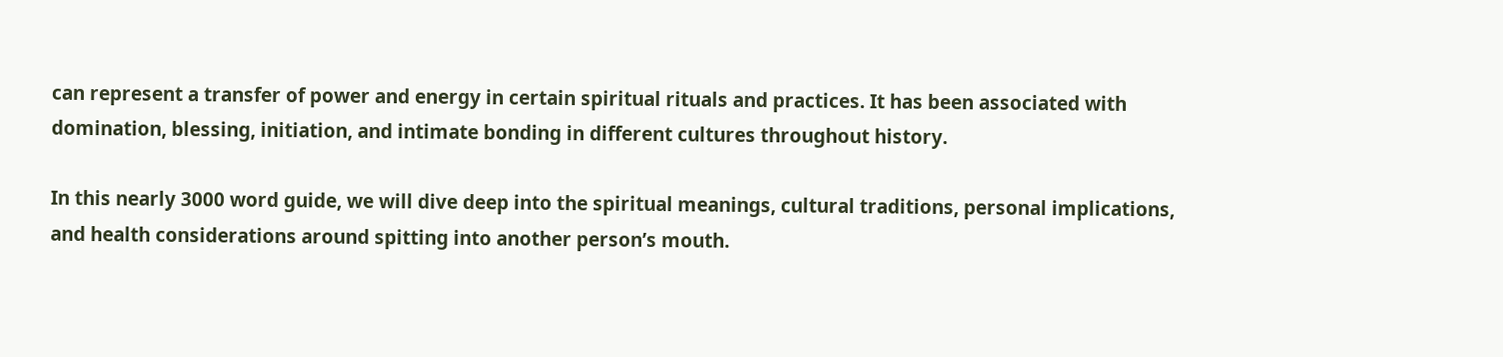can represent a transfer of power and energy in certain spiritual rituals and practices. It has been associated with domination, blessing, initiation, and intimate bonding in different cultures throughout history.

In this nearly 3000 word guide, we will dive deep into the spiritual meanings, cultural traditions, personal implications, and health considerations around spitting into another person’s mouth.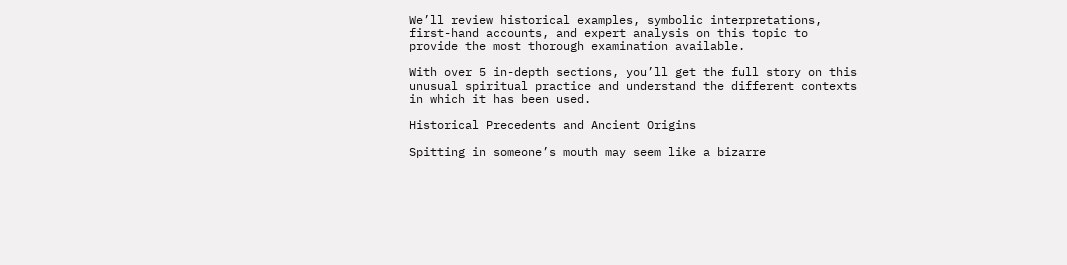We’ll review historical examples, symbolic interpretations, first-hand accounts, and expert analysis on this topic to provide the most thorough examination available.

With over 5 in-depth sections, you’ll get the full story on this unusual spiritual practice and understand the different contexts in which it has been used.

Historical Precedents and Ancient Origins

Spitting in someone’s mouth may seem like a bizarre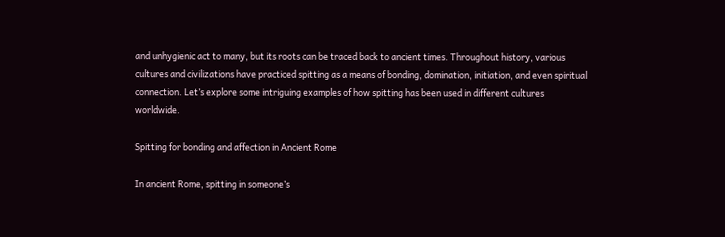and unhygienic act to many, but its roots can be traced back to ancient times. Throughout history, various cultures and civilizations have practiced spitting as a means of bonding, domination, initiation, and even spiritual connection. Let’s explore some intriguing examples of how spitting has been used in different cultures worldwide.

Spitting for bonding and affection in Ancient Rome

In ancient Rome, spitting in someone’s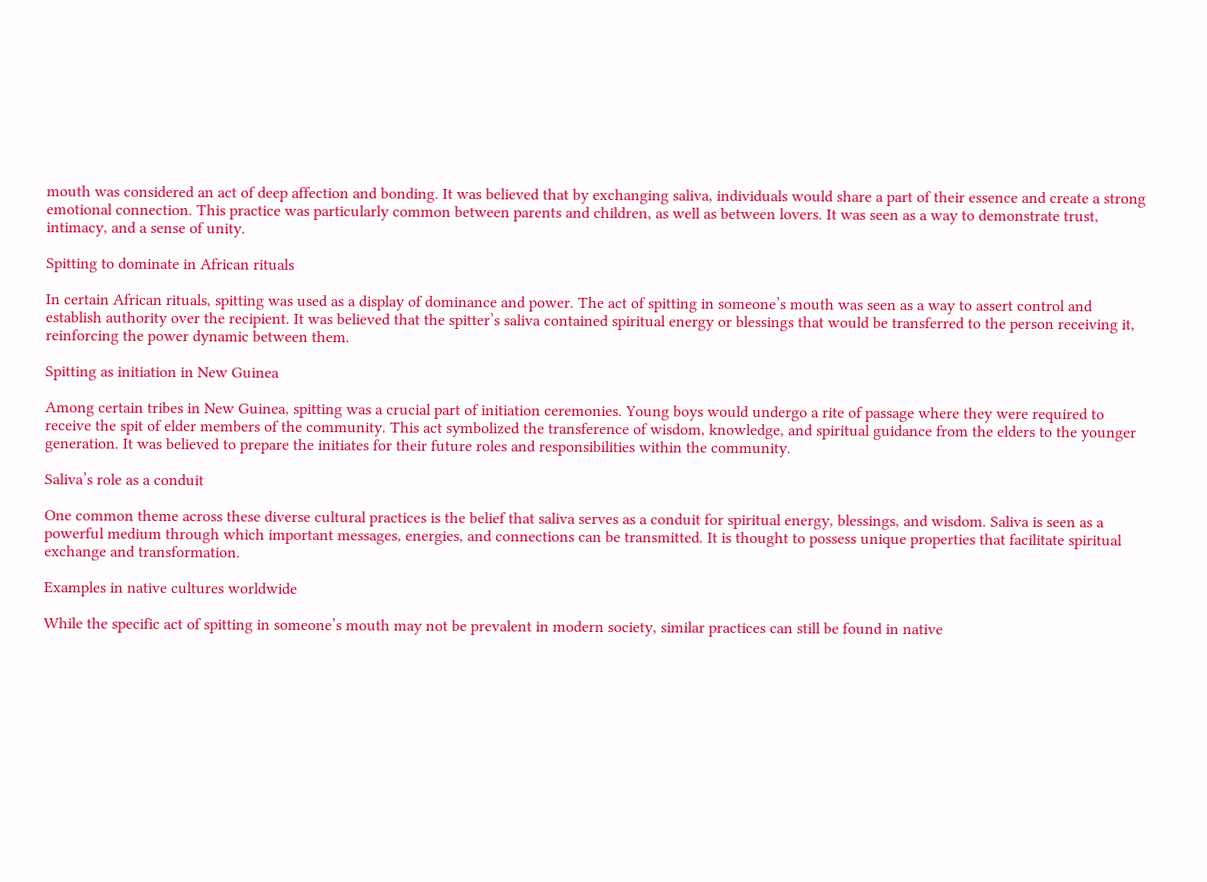mouth was considered an act of deep affection and bonding. It was believed that by exchanging saliva, individuals would share a part of their essence and create a strong emotional connection. This practice was particularly common between parents and children, as well as between lovers. It was seen as a way to demonstrate trust, intimacy, and a sense of unity.

Spitting to dominate in African rituals

In certain African rituals, spitting was used as a display of dominance and power. The act of spitting in someone’s mouth was seen as a way to assert control and establish authority over the recipient. It was believed that the spitter’s saliva contained spiritual energy or blessings that would be transferred to the person receiving it, reinforcing the power dynamic between them.

Spitting as initiation in New Guinea

Among certain tribes in New Guinea, spitting was a crucial part of initiation ceremonies. Young boys would undergo a rite of passage where they were required to receive the spit of elder members of the community. This act symbolized the transference of wisdom, knowledge, and spiritual guidance from the elders to the younger generation. It was believed to prepare the initiates for their future roles and responsibilities within the community.

Saliva’s role as a conduit

One common theme across these diverse cultural practices is the belief that saliva serves as a conduit for spiritual energy, blessings, and wisdom. Saliva is seen as a powerful medium through which important messages, energies, and connections can be transmitted. It is thought to possess unique properties that facilitate spiritual exchange and transformation.

Examples in native cultures worldwide

While the specific act of spitting in someone’s mouth may not be prevalent in modern society, similar practices can still be found in native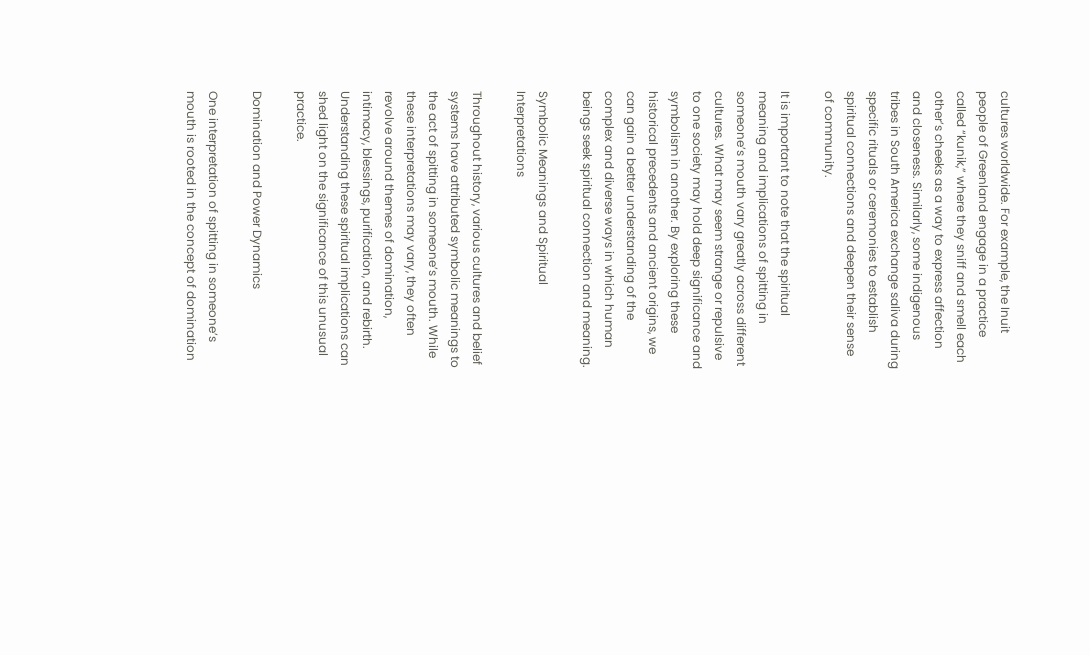cultures worldwide. For example, the Inuit people of Greenland engage in a practice called “kunik,” where they sniff and smell each other’s cheeks as a way to express affection and closeness. Similarly, some indigenous tribes in South America exchange saliva during specific rituals or ceremonies to establish spiritual connections and deepen their sense of community.

It is important to note that the spiritual meaning and implications of spitting in someone’s mouth vary greatly across different cultures. What may seem strange or repulsive to one society may hold deep significance and symbolism in another. By exploring these historical precedents and ancient origins, we can gain a better understanding of the complex and diverse ways in which human beings seek spiritual connection and meaning.

Symbolic Meanings and Spiritual Interpretations

Throughout history, various cultures and belief systems have attributed symbolic meanings to the act of spitting in someone’s mouth. While these interpretations may vary, they often revolve around themes of domination, intimacy, blessings, purification, and rebirth. Understanding these spiritual implications can shed light on the significance of this unusual practice.

Domination and Power Dynamics

One interpretation of spitting in someone’s mouth is rooted in the concept of domination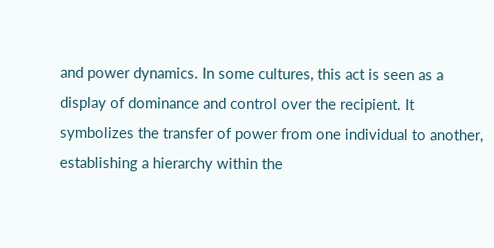and power dynamics. In some cultures, this act is seen as a display of dominance and control over the recipient. It symbolizes the transfer of power from one individual to another, establishing a hierarchy within the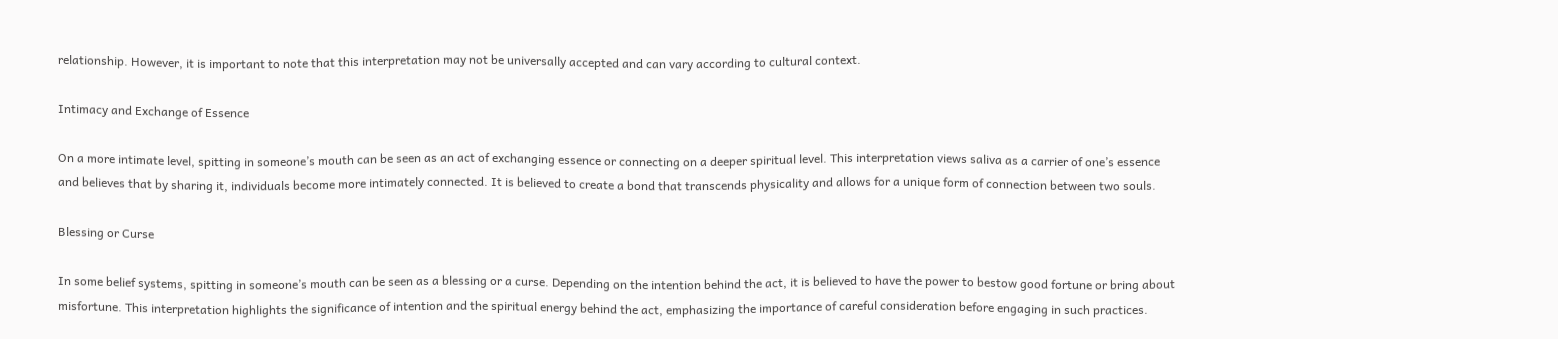relationship. However, it is important to note that this interpretation may not be universally accepted and can vary according to cultural context.

Intimacy and Exchange of Essence

On a more intimate level, spitting in someone’s mouth can be seen as an act of exchanging essence or connecting on a deeper spiritual level. This interpretation views saliva as a carrier of one’s essence and believes that by sharing it, individuals become more intimately connected. It is believed to create a bond that transcends physicality and allows for a unique form of connection between two souls.

Blessing or Curse

In some belief systems, spitting in someone’s mouth can be seen as a blessing or a curse. Depending on the intention behind the act, it is believed to have the power to bestow good fortune or bring about misfortune. This interpretation highlights the significance of intention and the spiritual energy behind the act, emphasizing the importance of careful consideration before engaging in such practices.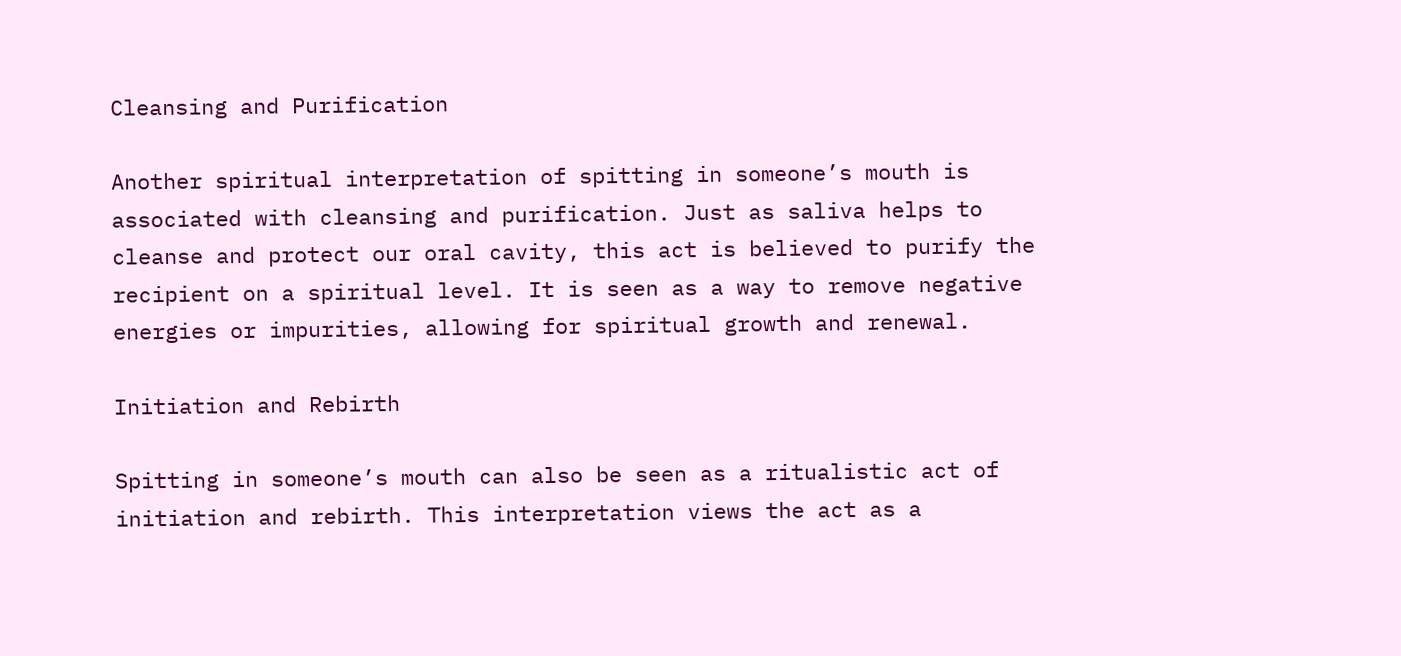Cleansing and Purification

Another spiritual interpretation of spitting in someone’s mouth is associated with cleansing and purification. Just as saliva helps to cleanse and protect our oral cavity, this act is believed to purify the recipient on a spiritual level. It is seen as a way to remove negative energies or impurities, allowing for spiritual growth and renewal.

Initiation and Rebirth

Spitting in someone’s mouth can also be seen as a ritualistic act of initiation and rebirth. This interpretation views the act as a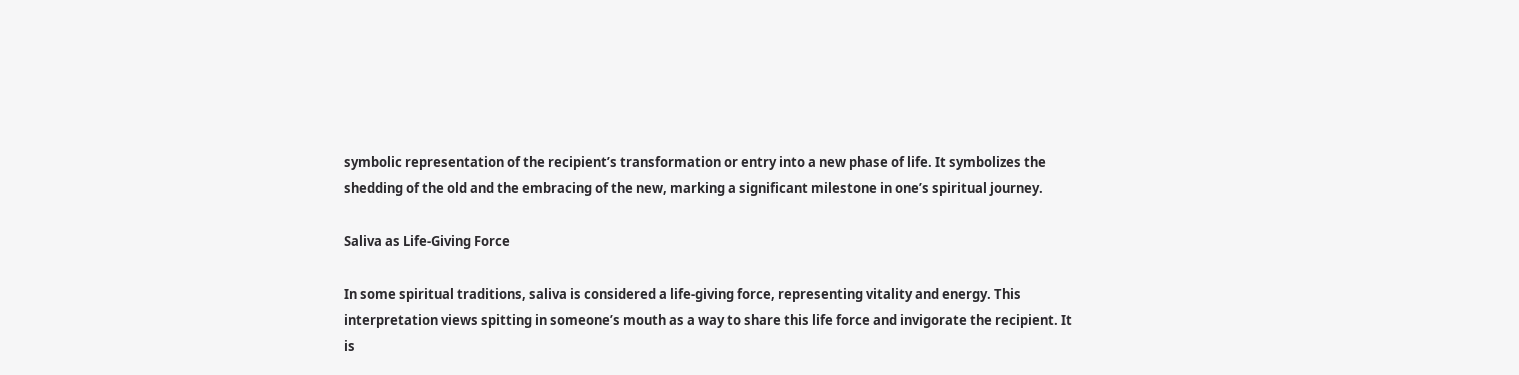symbolic representation of the recipient’s transformation or entry into a new phase of life. It symbolizes the shedding of the old and the embracing of the new, marking a significant milestone in one’s spiritual journey.

Saliva as Life-Giving Force

In some spiritual traditions, saliva is considered a life-giving force, representing vitality and energy. This interpretation views spitting in someone’s mouth as a way to share this life force and invigorate the recipient. It is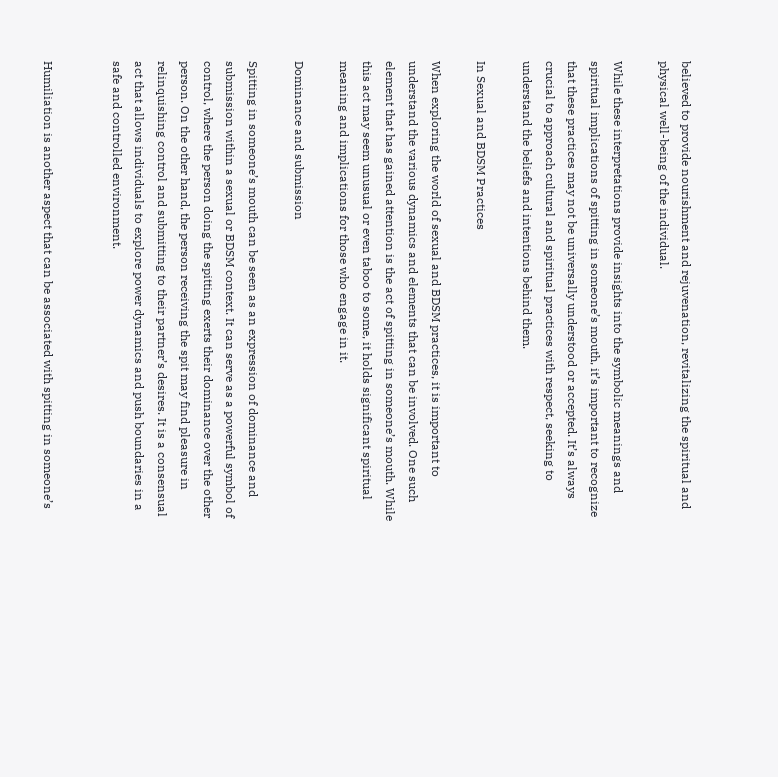believed to provide nourishment and rejuvenation, revitalizing the spiritual and physical well-being of the individual.

While these interpretations provide insights into the symbolic meanings and spiritual implications of spitting in someone’s mouth, it’s important to recognize that these practices may not be universally understood or accepted. It’s always crucial to approach cultural and spiritual practices with respect, seeking to understand the beliefs and intentions behind them.

In Sexual and BDSM Practices

When exploring the world of sexual and BDSM practices, it is important to understand the various dynamics and elements that can be involved. One such element that has gained attention is the act of spitting in someone’s mouth. While this act may seem unusual or even taboo to some, it holds significant spiritual meaning and implications for those who engage in it.

Dominance and submission

Spitting in someone’s mouth can be seen as an expression of dominance and submission within a sexual or BDSM context. It can serve as a powerful symbol of control, where the person doing the spitting exerts their dominance over the other person. On the other hand, the person receiving the spit may find pleasure in relinquishing control and submitting to their partner’s desires. It is a consensual act that allows individuals to explore power dynamics and push boundaries in a safe and controlled environment.


Humiliation is another aspect that can be associated with spitting in someone’s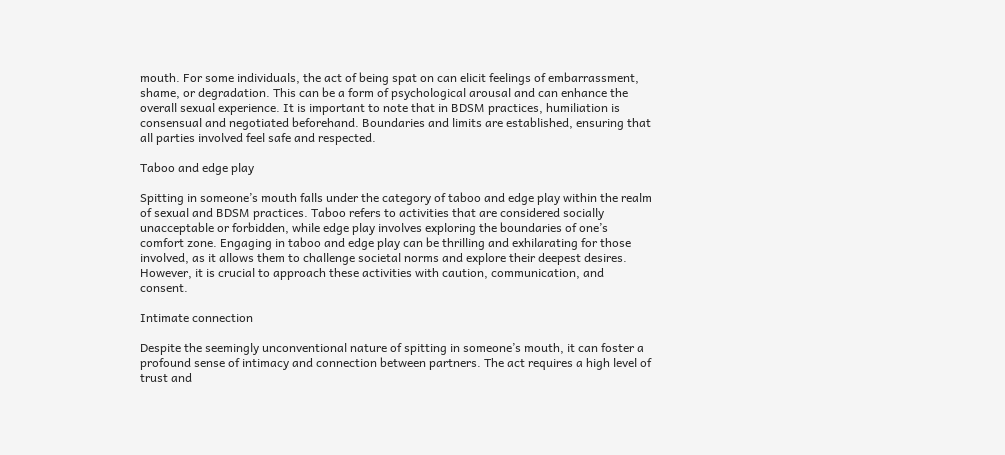mouth. For some individuals, the act of being spat on can elicit feelings of embarrassment, shame, or degradation. This can be a form of psychological arousal and can enhance the overall sexual experience. It is important to note that in BDSM practices, humiliation is consensual and negotiated beforehand. Boundaries and limits are established, ensuring that all parties involved feel safe and respected.

Taboo and edge play

Spitting in someone’s mouth falls under the category of taboo and edge play within the realm of sexual and BDSM practices. Taboo refers to activities that are considered socially unacceptable or forbidden, while edge play involves exploring the boundaries of one’s comfort zone. Engaging in taboo and edge play can be thrilling and exhilarating for those involved, as it allows them to challenge societal norms and explore their deepest desires. However, it is crucial to approach these activities with caution, communication, and consent.

Intimate connection

Despite the seemingly unconventional nature of spitting in someone’s mouth, it can foster a profound sense of intimacy and connection between partners. The act requires a high level of trust and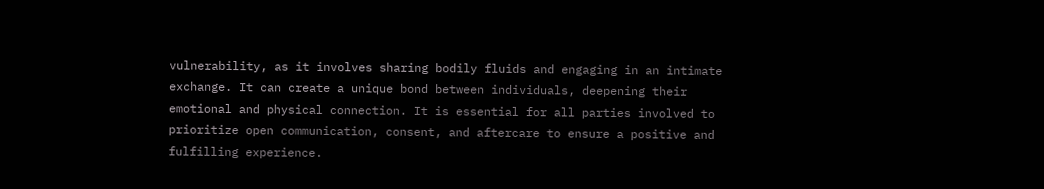vulnerability, as it involves sharing bodily fluids and engaging in an intimate exchange. It can create a unique bond between individuals, deepening their emotional and physical connection. It is essential for all parties involved to prioritize open communication, consent, and aftercare to ensure a positive and fulfilling experience.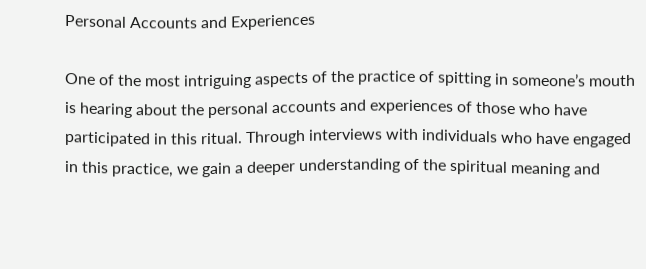Personal Accounts and Experiences

One of the most intriguing aspects of the practice of spitting in someone’s mouth is hearing about the personal accounts and experiences of those who have participated in this ritual. Through interviews with individuals who have engaged in this practice, we gain a deeper understanding of the spiritual meaning and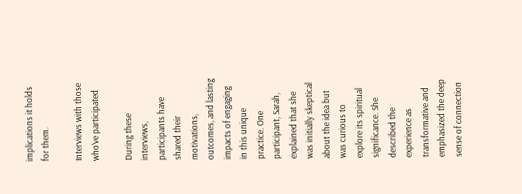implications it holds for them.

Interviews with those who’ve participated

During these interviews, participants have shared their motivations, outcomes, and lasting impacts of engaging in this unique practice. One participant, Sarah, explained that she was initially skeptical about the idea but was curious to explore its spiritual significance. She described the experience as transformative and emphasized the deep sense of connection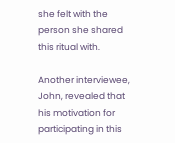she felt with the person she shared this ritual with.

Another interviewee, John, revealed that his motivation for participating in this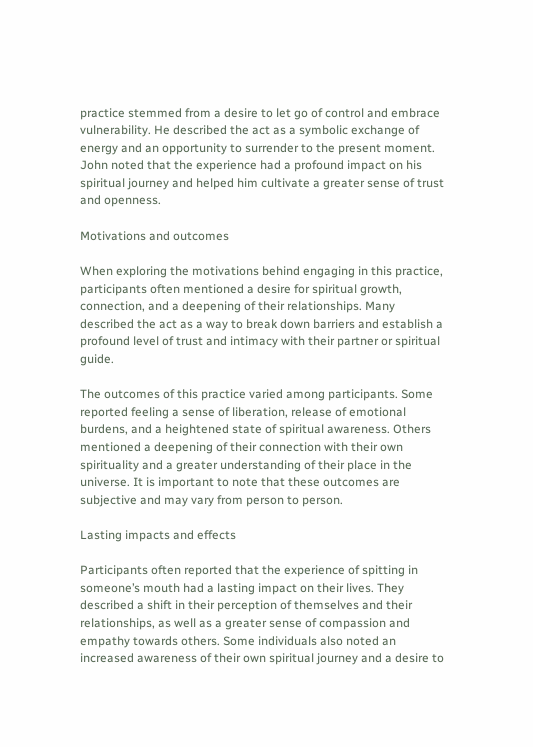practice stemmed from a desire to let go of control and embrace vulnerability. He described the act as a symbolic exchange of energy and an opportunity to surrender to the present moment. John noted that the experience had a profound impact on his spiritual journey and helped him cultivate a greater sense of trust and openness.

Motivations and outcomes

When exploring the motivations behind engaging in this practice, participants often mentioned a desire for spiritual growth, connection, and a deepening of their relationships. Many described the act as a way to break down barriers and establish a profound level of trust and intimacy with their partner or spiritual guide.

The outcomes of this practice varied among participants. Some reported feeling a sense of liberation, release of emotional burdens, and a heightened state of spiritual awareness. Others mentioned a deepening of their connection with their own spirituality and a greater understanding of their place in the universe. It is important to note that these outcomes are subjective and may vary from person to person.

Lasting impacts and effects

Participants often reported that the experience of spitting in someone’s mouth had a lasting impact on their lives. They described a shift in their perception of themselves and their relationships, as well as a greater sense of compassion and empathy towards others. Some individuals also noted an increased awareness of their own spiritual journey and a desire to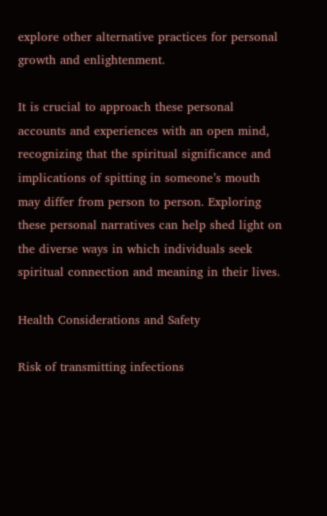explore other alternative practices for personal growth and enlightenment.

It is crucial to approach these personal accounts and experiences with an open mind, recognizing that the spiritual significance and implications of spitting in someone’s mouth may differ from person to person. Exploring these personal narratives can help shed light on the diverse ways in which individuals seek spiritual connection and meaning in their lives.

Health Considerations and Safety

Risk of transmitting infections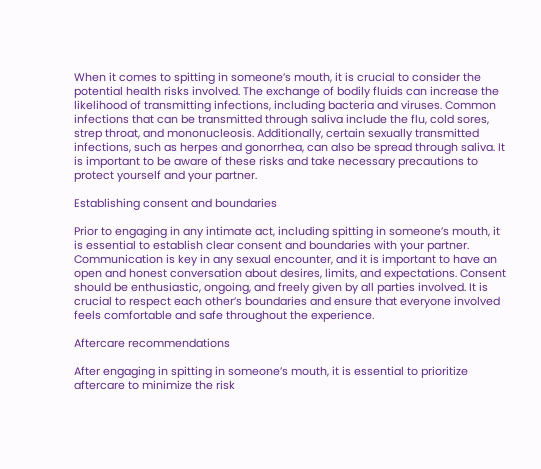When it comes to spitting in someone’s mouth, it is crucial to consider the potential health risks involved. The exchange of bodily fluids can increase the likelihood of transmitting infections, including bacteria and viruses. Common infections that can be transmitted through saliva include the flu, cold sores, strep throat, and mononucleosis. Additionally, certain sexually transmitted infections, such as herpes and gonorrhea, can also be spread through saliva. It is important to be aware of these risks and take necessary precautions to protect yourself and your partner.

Establishing consent and boundaries

Prior to engaging in any intimate act, including spitting in someone’s mouth, it is essential to establish clear consent and boundaries with your partner. Communication is key in any sexual encounter, and it is important to have an open and honest conversation about desires, limits, and expectations. Consent should be enthusiastic, ongoing, and freely given by all parties involved. It is crucial to respect each other’s boundaries and ensure that everyone involved feels comfortable and safe throughout the experience.

Aftercare recommendations

After engaging in spitting in someone’s mouth, it is essential to prioritize aftercare to minimize the risk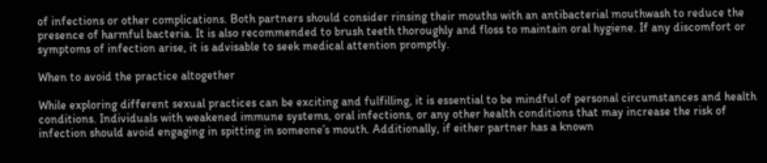of infections or other complications. Both partners should consider rinsing their mouths with an antibacterial mouthwash to reduce the presence of harmful bacteria. It is also recommended to brush teeth thoroughly and floss to maintain oral hygiene. If any discomfort or symptoms of infection arise, it is advisable to seek medical attention promptly.

When to avoid the practice altogether

While exploring different sexual practices can be exciting and fulfilling, it is essential to be mindful of personal circumstances and health conditions. Individuals with weakened immune systems, oral infections, or any other health conditions that may increase the risk of infection should avoid engaging in spitting in someone’s mouth. Additionally, if either partner has a known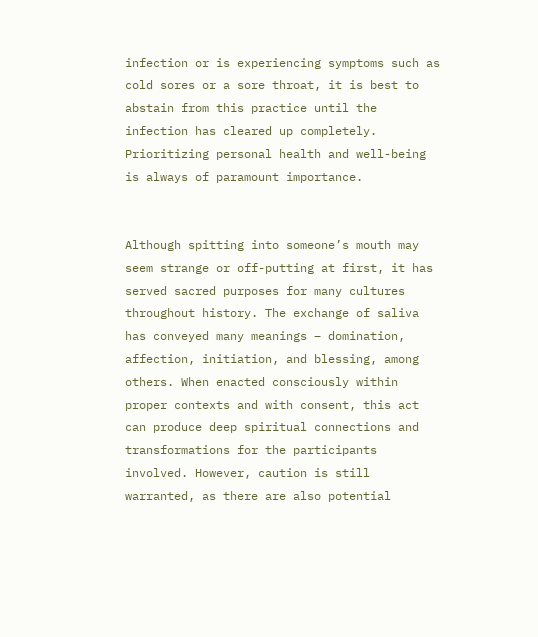infection or is experiencing symptoms such as cold sores or a sore throat, it is best to abstain from this practice until the infection has cleared up completely. Prioritizing personal health and well-being is always of paramount importance.


Although spitting into someone’s mouth may seem strange or off-putting at first, it has served sacred purposes for many cultures throughout history. The exchange of saliva has conveyed many meanings – domination, affection, initiation, and blessing, among others. When enacted consciously within proper contexts and with consent, this act can produce deep spiritual connections and transformations for the participants involved. However, caution is still warranted, as there are also potential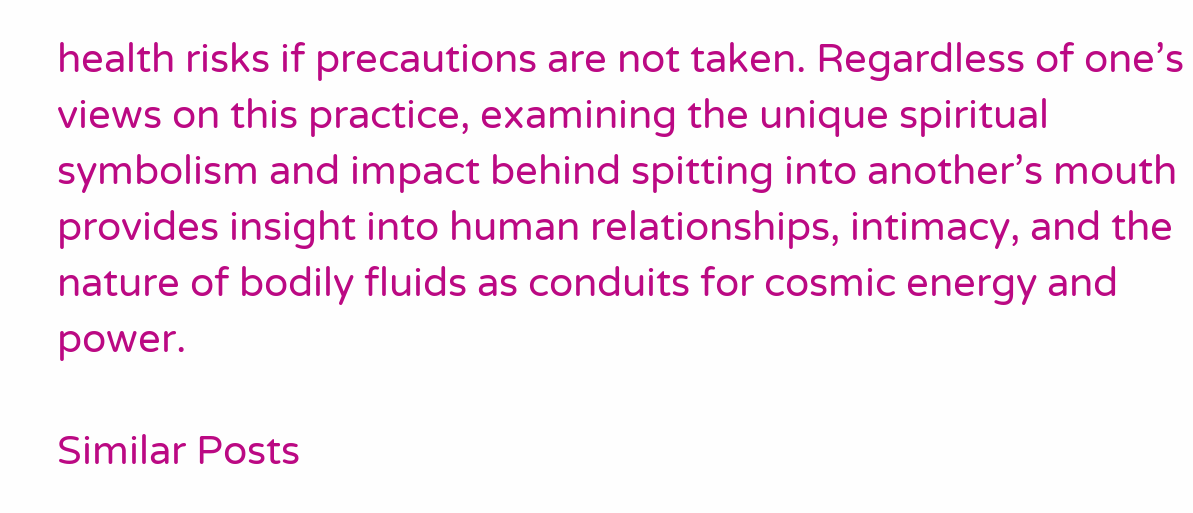health risks if precautions are not taken. Regardless of one’s views on this practice, examining the unique spiritual symbolism and impact behind spitting into another’s mouth provides insight into human relationships, intimacy, and the nature of bodily fluids as conduits for cosmic energy and power.

Similar Posts